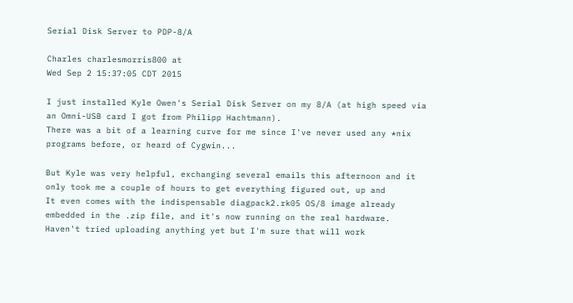Serial Disk Server to PDP-8/A

Charles charlesmorris800 at
Wed Sep 2 15:37:05 CDT 2015

I just installed Kyle Owen's Serial Disk Server on my 8/A (at high speed via
an Omni-USB card I got from Philipp Hachtmann).
There was a bit of a learning curve for me since I've never used any *nix
programs before, or heard of Cygwin...

But Kyle was very helpful, exchanging several emails this afternoon and it
only took me a couple of hours to get everything figured out, up and
It even comes with the indispensable diagpack2.rk05 OS/8 image already
embedded in the .zip file, and it's now running on the real hardware.
Haven't tried uploading anything yet but I'm sure that will work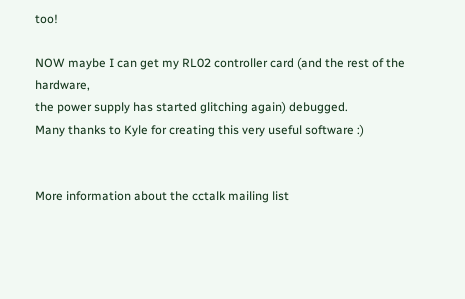too!

NOW maybe I can get my RL02 controller card (and the rest of the hardware,
the power supply has started glitching again) debugged.
Many thanks to Kyle for creating this very useful software :)


More information about the cctalk mailing list